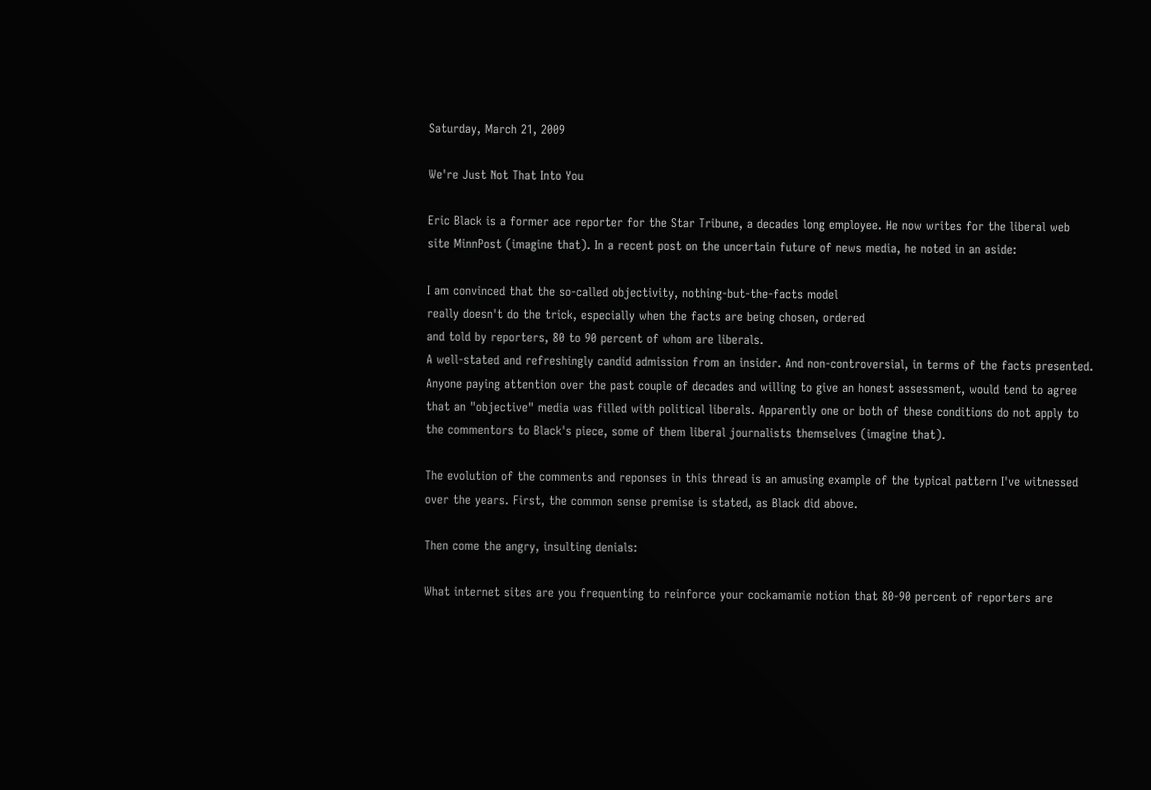Saturday, March 21, 2009

We're Just Not That Into You

Eric Black is a former ace reporter for the Star Tribune, a decades long employee. He now writes for the liberal web site MinnPost (imagine that). In a recent post on the uncertain future of news media, he noted in an aside:

I am convinced that the so-called objectivity, nothing-but-the-facts model
really doesn't do the trick, especially when the facts are being chosen, ordered
and told by reporters, 80 to 90 percent of whom are liberals.
A well-stated and refreshingly candid admission from an insider. And non-controversial, in terms of the facts presented. Anyone paying attention over the past couple of decades and willing to give an honest assessment, would tend to agree that an "objective" media was filled with political liberals. Apparently one or both of these conditions do not apply to the commentors to Black's piece, some of them liberal journalists themselves (imagine that).

The evolution of the comments and reponses in this thread is an amusing example of the typical pattern I've witnessed over the years. First, the common sense premise is stated, as Black did above.

Then come the angry, insulting denials:

What internet sites are you frequenting to reinforce your cockamamie notion that 80-90 percent of reporters are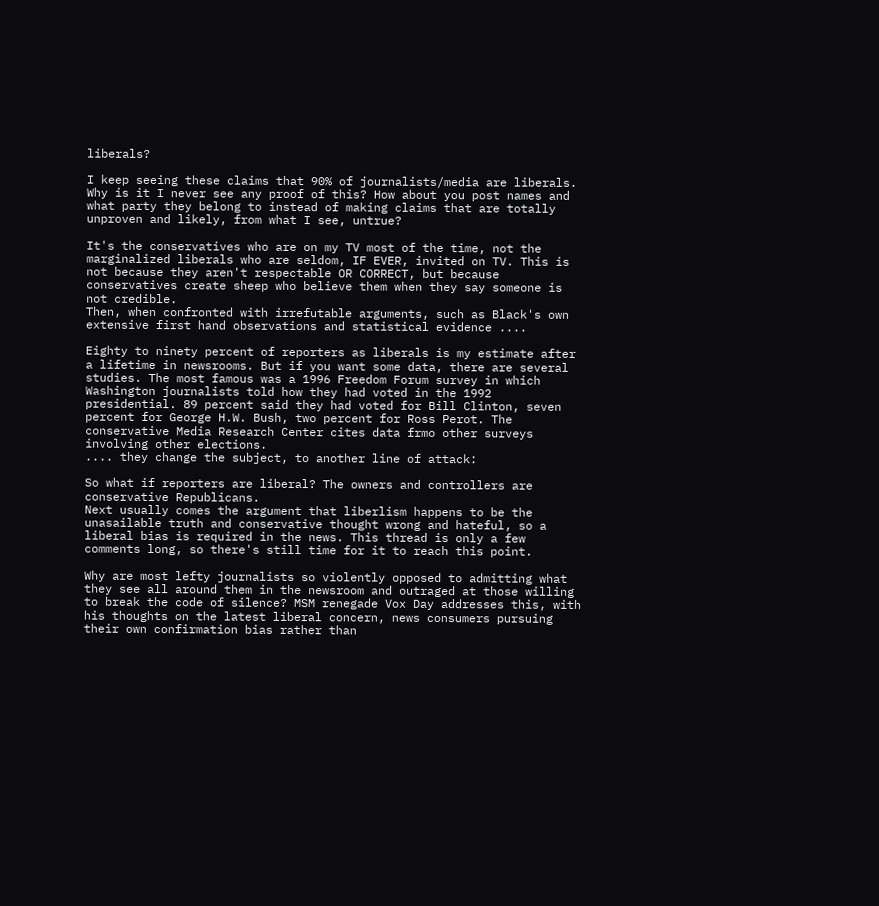liberals?

I keep seeing these claims that 90% of journalists/media are liberals. Why is it I never see any proof of this? How about you post names and what party they belong to instead of making claims that are totally unproven and likely, from what I see, untrue?

It's the conservatives who are on my TV most of the time, not the marginalized liberals who are seldom, IF EVER, invited on TV. This is not because they aren't respectable OR CORRECT, but because conservatives create sheep who believe them when they say someone is not credible.
Then, when confronted with irrefutable arguments, such as Black's own extensive first hand observations and statistical evidence ....

Eighty to ninety percent of reporters as liberals is my estimate after a lifetime in newsrooms. But if you want some data, there are several studies. The most famous was a 1996 Freedom Forum survey in which Washington journalists told how they had voted in the 1992 presidential. 89 percent said they had voted for Bill Clinton, seven percent for George H.W. Bush, two percent for Ross Perot. The conservative Media Research Center cites data frmo other surveys involving other elections.
.... they change the subject, to another line of attack:

So what if reporters are liberal? The owners and controllers are conservative Republicans.
Next usually comes the argument that liberlism happens to be the unasailable truth and conservative thought wrong and hateful, so a liberal bias is required in the news. This thread is only a few comments long, so there's still time for it to reach this point.

Why are most lefty journalists so violently opposed to admitting what they see all around them in the newsroom and outraged at those willing to break the code of silence? MSM renegade Vox Day addresses this, with his thoughts on the latest liberal concern, news consumers pursuing their own confirmation bias rather than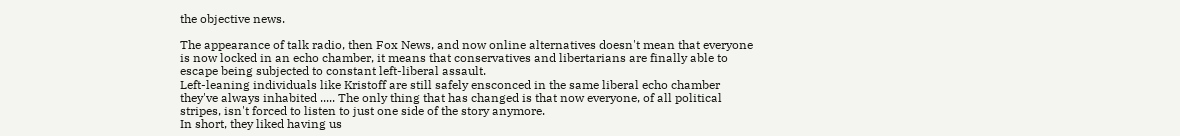the objective news.

The appearance of talk radio, then Fox News, and now online alternatives doesn't mean that everyone is now locked in an echo chamber, it means that conservatives and libertarians are finally able to escape being subjected to constant left-liberal assault.
Left-leaning individuals like Kristoff are still safely ensconced in the same liberal echo chamber they've always inhabited ..... The only thing that has changed is that now everyone, of all political stripes, isn't forced to listen to just one side of the story anymore.
In short, they liked having us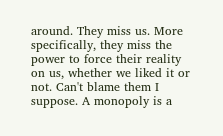around. They miss us. More specifically, they miss the power to force their reality on us, whether we liked it or not. Can't blame them I suppose. A monopoly is a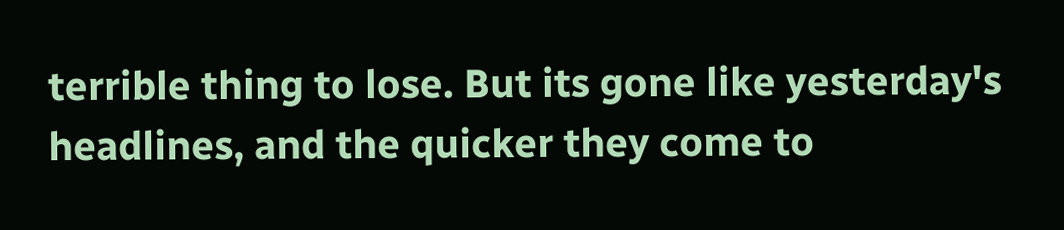terrible thing to lose. But its gone like yesterday's headlines, and the quicker they come to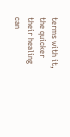terms with it, the quicker their healing can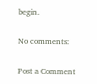begin.

No comments:

Post a Comment